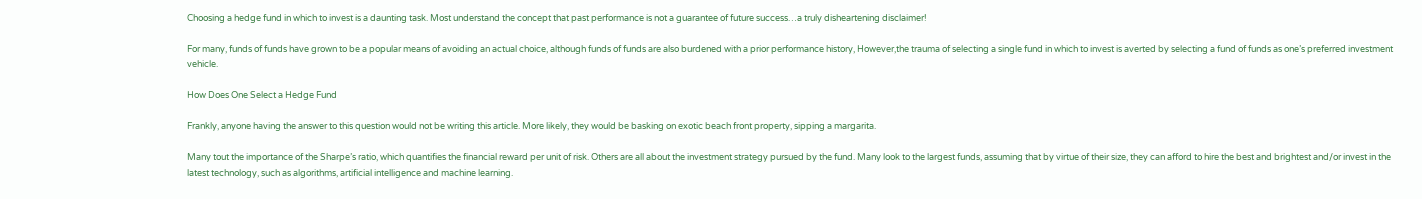Choosing a hedge fund in which to invest is a daunting task. Most understand the concept that past performance is not a guarantee of future success…a truly disheartening disclaimer!

For many, funds of funds have grown to be a popular means of avoiding an actual choice, although funds of funds are also burdened with a prior performance history, However,the trauma of selecting a single fund in which to invest is averted by selecting a fund of funds as one’s preferred investment vehicle.

How Does One Select a Hedge Fund

Frankly, anyone having the answer to this question would not be writing this article. More likely, they would be basking on exotic beach front property, sipping a margarita.

Many tout the importance of the Sharpe’s ratio, which quantifies the financial reward per unit of risk. Others are all about the investment strategy pursued by the fund. Many look to the largest funds, assuming that by virtue of their size, they can afford to hire the best and brightest and/or invest in the latest technology, such as algorithms, artificial intelligence and machine learning.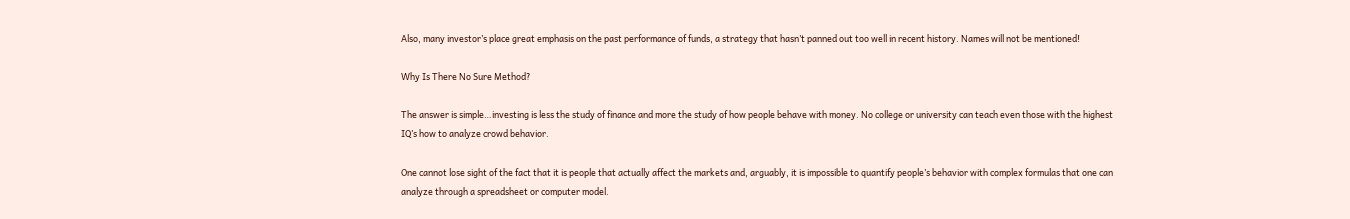Also, many investor’s place great emphasis on the past performance of funds, a strategy that hasn’t panned out too well in recent history. Names will not be mentioned!

Why Is There No Sure Method?

The answer is simple…investing is less the study of finance and more the study of how people behave with money. No college or university can teach even those with the highest IQ’s how to analyze crowd behavior.

One cannot lose sight of the fact that it is people that actually affect the markets and, arguably, it is impossible to quantify people’s behavior with complex formulas that one can analyze through a spreadsheet or computer model.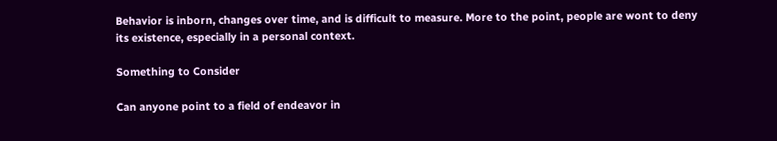Behavior is inborn, changes over time, and is difficult to measure. More to the point, people are wont to deny its existence, especially in a personal context.

Something to Consider

Can anyone point to a field of endeavor in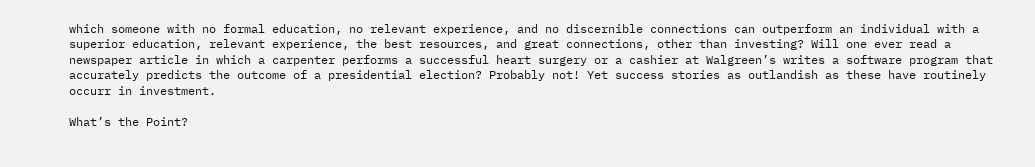which someone with no formal education, no relevant experience, and no discernible connections can outperform an individual with a superior education, relevant experience, the best resources, and great connections, other than investing? Will one ever read a newspaper article in which a carpenter performs a successful heart surgery or a cashier at Walgreen’s writes a software program that accurately predicts the outcome of a presidential election? Probably not! Yet success stories as outlandish as these have routinely occurr in investment.

What’s the Point?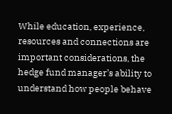While education, experience, resources and connections are important considerations, the hedge fund manager’s ability to understand how people behave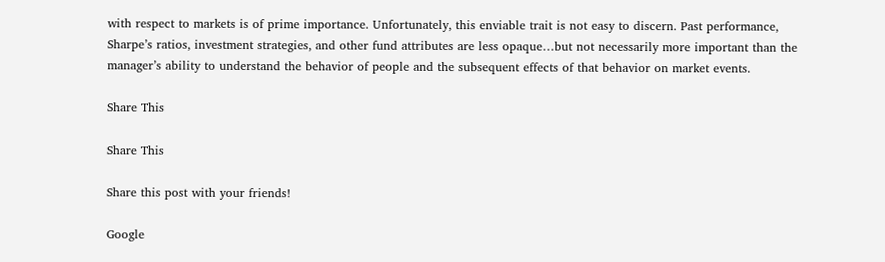with respect to markets is of prime importance. Unfortunately, this enviable trait is not easy to discern. Past performance, Sharpe’s ratios, investment strategies, and other fund attributes are less opaque…but not necessarily more important than the manager’s ability to understand the behavior of people and the subsequent effects of that behavior on market events.

Share This

Share This

Share this post with your friends!

Google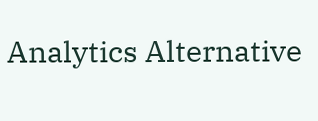Analytics Alternative